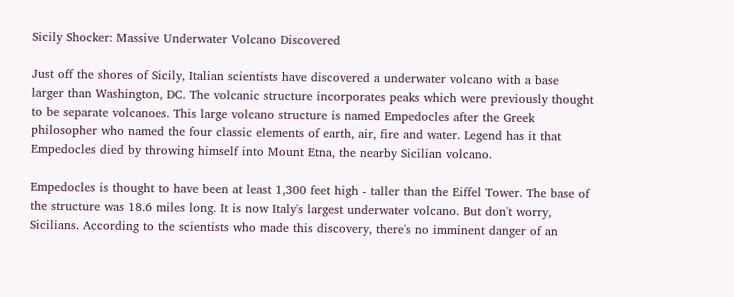Sicily Shocker: Massive Underwater Volcano Discovered

Just off the shores of Sicily, Italian scientists have discovered a underwater volcano with a base larger than Washington, DC. The volcanic structure incorporates peaks which were previously thought to be separate volcanoes. This large volcano structure is named Empedocles after the Greek philosopher who named the four classic elements of earth, air, fire and water. Legend has it that Empedocles died by throwing himself into Mount Etna, the nearby Sicilian volcano.

Empedocles is thought to have been at least 1,300 feet high - taller than the Eiffel Tower. The base of the structure was 18.6 miles long. It is now Italy's largest underwater volcano. But don't worry, Sicilians. According to the scientists who made this discovery, there's no imminent danger of an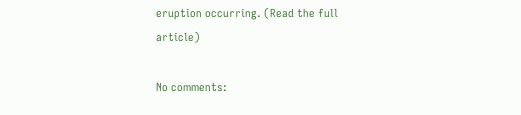eruption occurring. (Read the full article)

No comments: